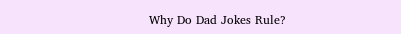Why Do Dad Jokes Rule?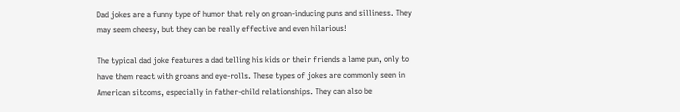Dad jokes are a funny type of humor that rely on groan-inducing puns and silliness. They may seem cheesy, but they can be really effective and even hilarious!

The typical dad joke features a dad telling his kids or their friends a lame pun, only to have them react with groans and eye-rolls. These types of jokes are commonly seen in American sitcoms, especially in father-child relationships. They can also be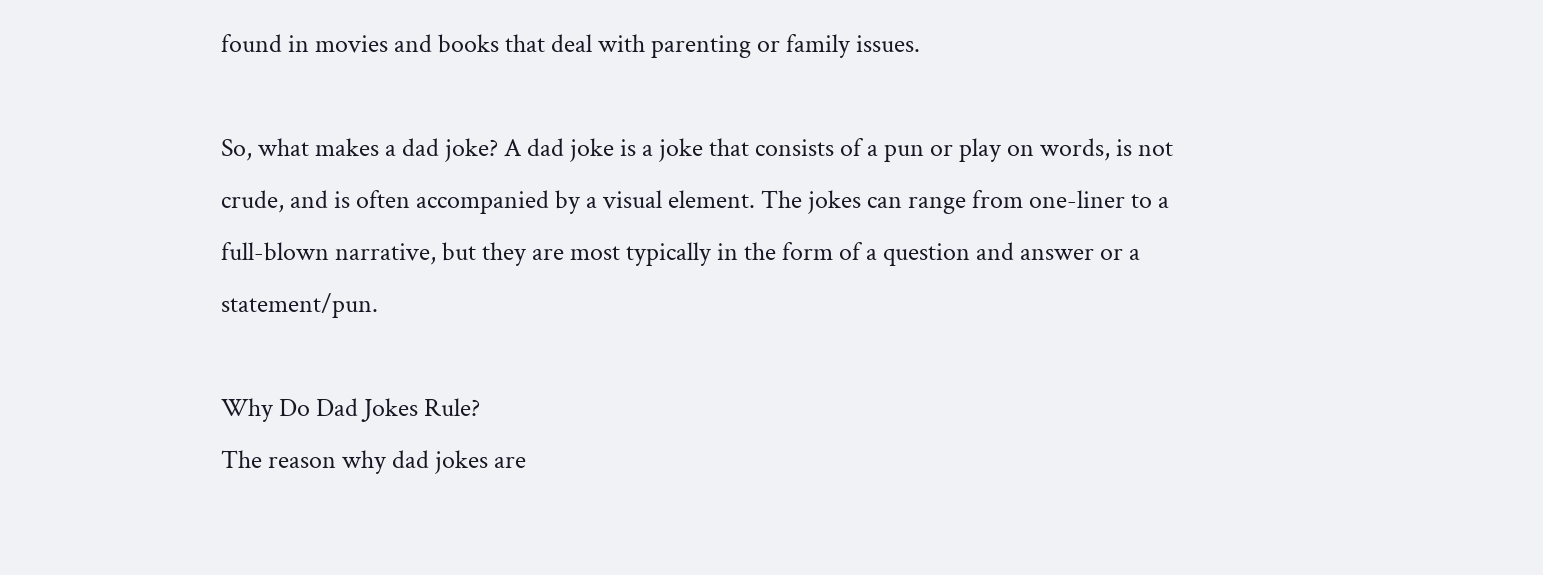found in movies and books that deal with parenting or family issues.

So, what makes a dad joke? A dad joke is a joke that consists of a pun or play on words, is not crude, and is often accompanied by a visual element. The jokes can range from one-liner to a full-blown narrative, but they are most typically in the form of a question and answer or a statement/pun.

Why Do Dad Jokes Rule?
The reason why dad jokes are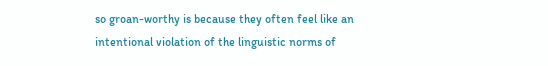so groan-worthy is because they often feel like an intentional violation of the linguistic norms of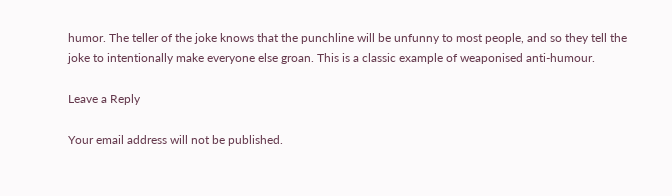humor. The teller of the joke knows that the punchline will be unfunny to most people, and so they tell the joke to intentionally make everyone else groan. This is a classic example of weaponised anti-humour.

Leave a Reply

Your email address will not be published.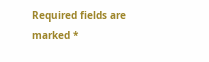Required fields are marked *